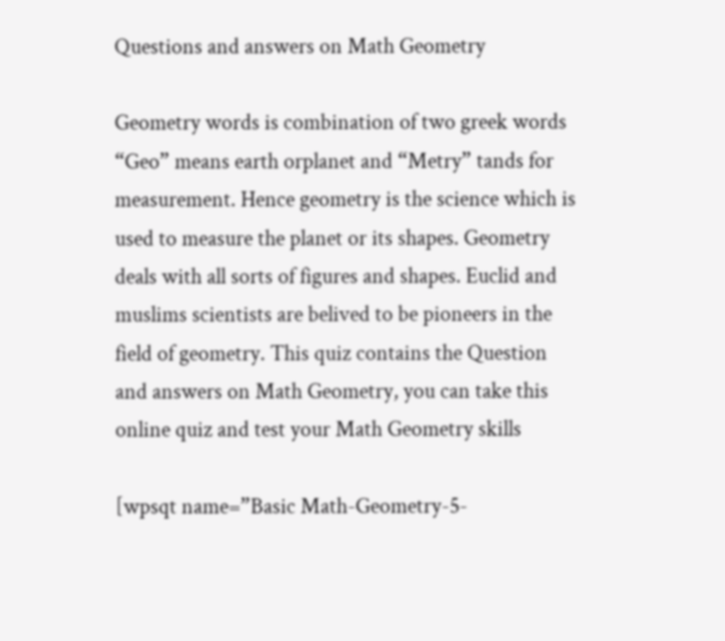Questions and answers on Math Geometry

Geometry words is combination of two greek words “Geo” means earth orplanet and “Metry” tands for measurement. Hence geometry is the science which is used to measure the planet or its shapes. Geometry deals with all sorts of figures and shapes. Euclid and muslims scientists are belived to be pioneers in the field of geometry. This quiz contains the Question and answers on Math Geometry, you can take this online quiz and test your Math Geometry skills

[wpsqt name=”Basic Math-Geometry-5-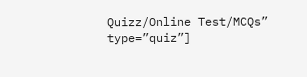Quizz/Online Test/MCQs” type=”quiz”]